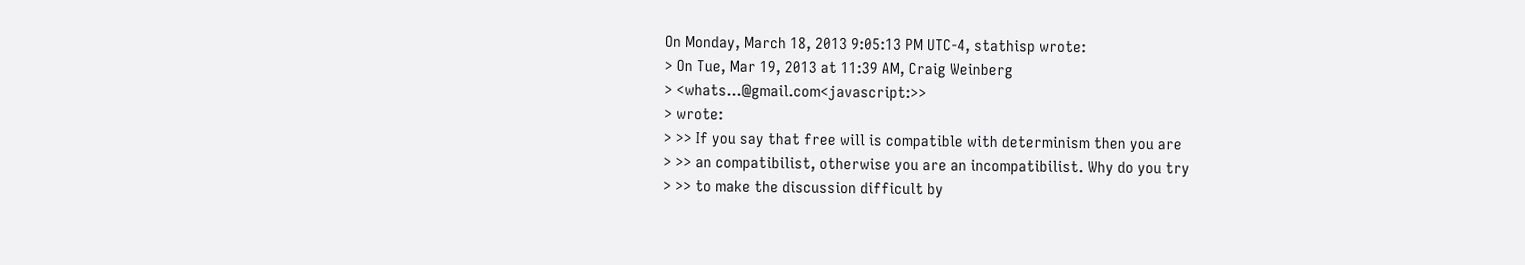On Monday, March 18, 2013 9:05:13 PM UTC-4, stathisp wrote:
> On Tue, Mar 19, 2013 at 11:39 AM, Craig Weinberg
> <whats...@gmail.com<javascript:>>
> wrote:
> >> If you say that free will is compatible with determinism then you are
> >> an compatibilist, otherwise you are an incompatibilist. Why do you try
> >> to make the discussion difficult by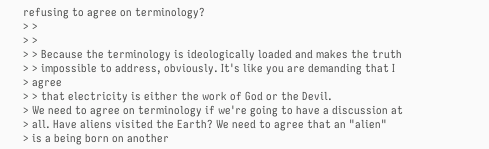refusing to agree on terminology?
> >
> >
> > Because the terminology is ideologically loaded and makes the truth
> > impossible to address, obviously. It's like you are demanding that I
> agree
> > that electricity is either the work of God or the Devil.
> We need to agree on terminology if we're going to have a discussion at
> all. Have aliens visited the Earth? We need to agree that an "alien"
> is a being born on another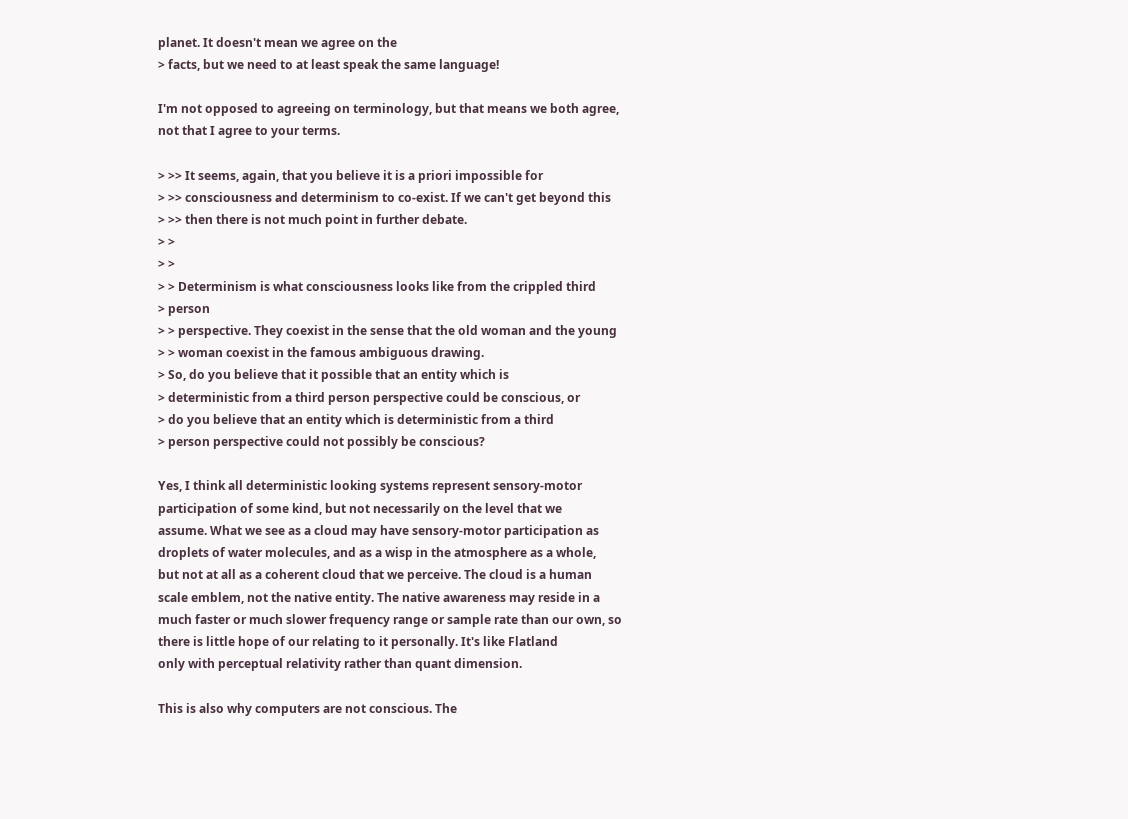planet. It doesn't mean we agree on the
> facts, but we need to at least speak the same language!

I'm not opposed to agreeing on terminology, but that means we both agree,
not that I agree to your terms.

> >> It seems, again, that you believe it is a priori impossible for
> >> consciousness and determinism to co-exist. If we can't get beyond this
> >> then there is not much point in further debate.
> >
> >
> > Determinism is what consciousness looks like from the crippled third
> person
> > perspective. They coexist in the sense that the old woman and the young
> > woman coexist in the famous ambiguous drawing.
> So, do you believe that it possible that an entity which is
> deterministic from a third person perspective could be conscious, or
> do you believe that an entity which is deterministic from a third
> person perspective could not possibly be conscious?

Yes, I think all deterministic looking systems represent sensory-motor
participation of some kind, but not necessarily on the level that we
assume. What we see as a cloud may have sensory-motor participation as
droplets of water molecules, and as a wisp in the atmosphere as a whole,
but not at all as a coherent cloud that we perceive. The cloud is a human
scale emblem, not the native entity. The native awareness may reside in a
much faster or much slower frequency range or sample rate than our own, so
there is little hope of our relating to it personally. It's like Flatland
only with perceptual relativity rather than quant dimension.

This is also why computers are not conscious. The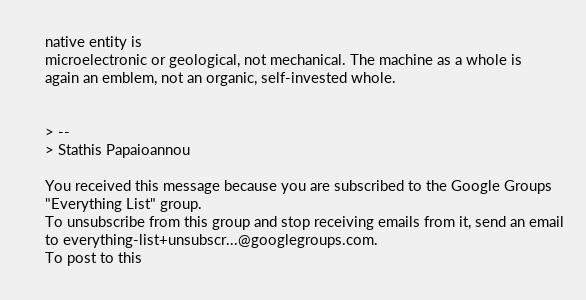native entity is
microelectronic or geological, not mechanical. The machine as a whole is
again an emblem, not an organic, self-invested whole.


> --
> Stathis Papaioannou

You received this message because you are subscribed to the Google Groups
"Everything List" group.
To unsubscribe from this group and stop receiving emails from it, send an email
to everything-list+unsubscr...@googlegroups.com.
To post to this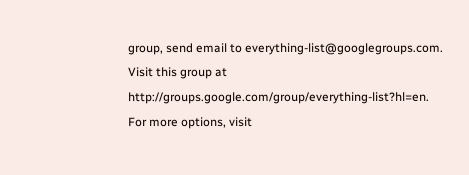group, send email to everything-list@googlegroups.com.
Visit this group at http://groups.google.com/group/everything-list?hl=en.
For more options, visit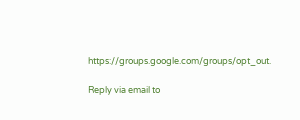https://groups.google.com/groups/opt_out.

Reply via email to